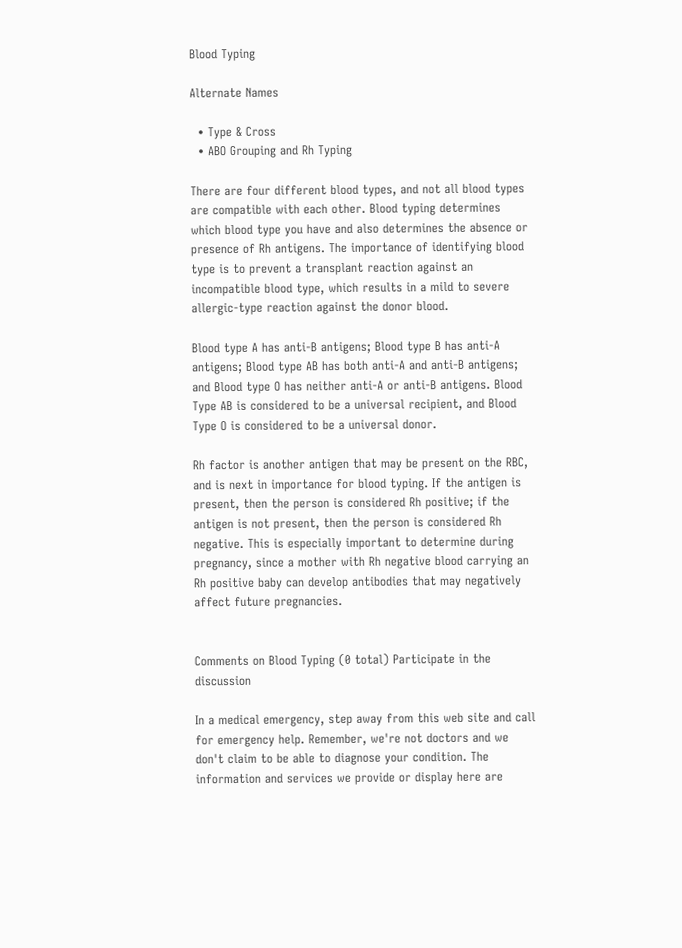Blood Typing

Alternate Names

  • Type & Cross
  • ABO Grouping and Rh Typing

There are four different blood types, and not all blood types are compatible with each other. Blood typing determines which blood type you have and also determines the absence or presence of Rh antigens. The importance of identifying blood type is to prevent a transplant reaction against an incompatible blood type, which results in a mild to severe allergic-type reaction against the donor blood.

Blood type A has anti-B antigens; Blood type B has anti-A antigens; Blood type AB has both anti-A and anti-B antigens; and Blood type O has neither anti-A or anti-B antigens. Blood Type AB is considered to be a universal recipient, and Blood Type O is considered to be a universal donor.

Rh factor is another antigen that may be present on the RBC, and is next in importance for blood typing. If the antigen is present, then the person is considered Rh positive; if the antigen is not present, then the person is considered Rh negative. This is especially important to determine during pregnancy, since a mother with Rh negative blood carrying an Rh positive baby can develop antibodies that may negatively affect future pregnancies.


Comments on Blood Typing (0 total) Participate in the discussion

In a medical emergency, step away from this web site and call for emergency help. Remember, we're not doctors and we don't claim to be able to diagnose your condition. The information and services we provide or display here are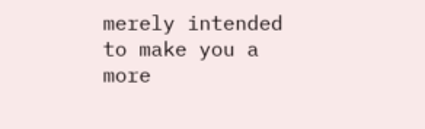merely intended to make you a more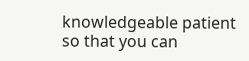knowledgeable patient so that you can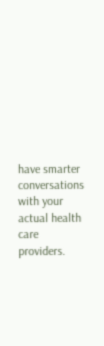have smarter conversations with your actual health care providers.